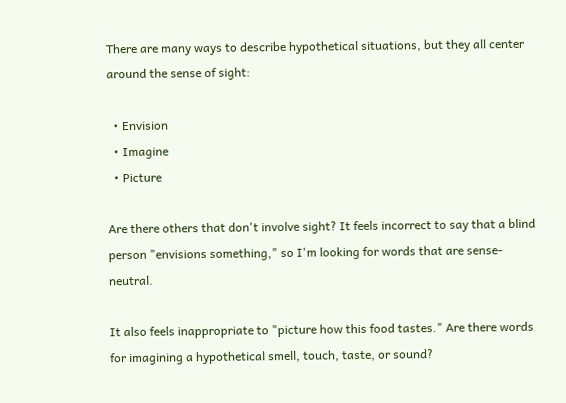There are many ways to describe hypothetical situations, but they all center around the sense of sight:

  • Envision
  • Imagine
  • Picture

Are there others that don't involve sight? It feels incorrect to say that a blind person "envisions something," so I'm looking for words that are sense-neutral.

It also feels inappropriate to "picture how this food tastes." Are there words for imagining a hypothetical smell, touch, taste, or sound?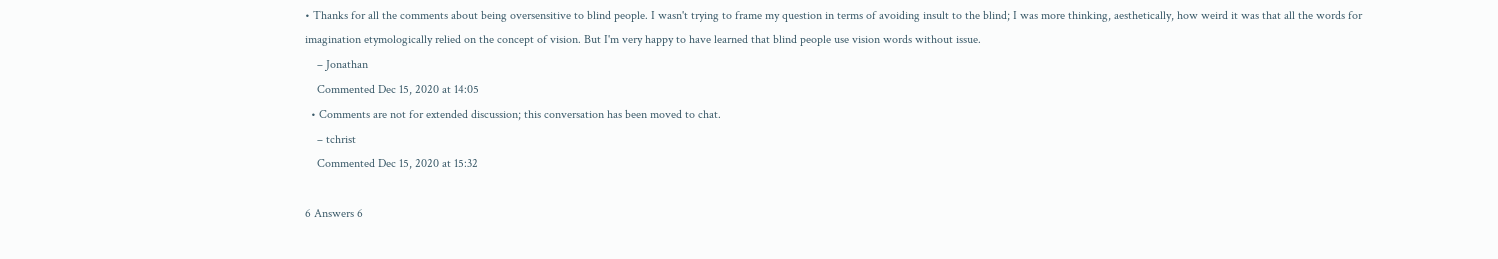• Thanks for all the comments about being oversensitive to blind people. I wasn't trying to frame my question in terms of avoiding insult to the blind; I was more thinking, aesthetically, how weird it was that all the words for imagination etymologically relied on the concept of vision. But I'm very happy to have learned that blind people use vision words without issue.
    – Jonathan
    Commented Dec 15, 2020 at 14:05
  • Comments are not for extended discussion; this conversation has been moved to chat.
    – tchrist
    Commented Dec 15, 2020 at 15:32

6 Answers 6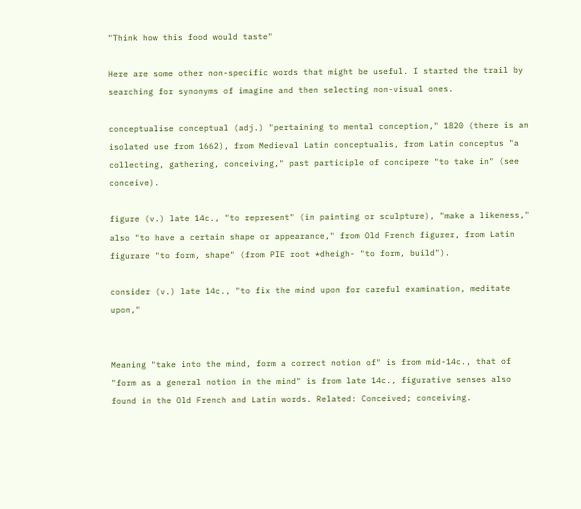"Think how this food would taste"

Here are some other non-specific words that might be useful. I started the trail by searching for synonyms of imagine and then selecting non-visual ones.

conceptualise conceptual (adj.) "pertaining to mental conception," 1820 (there is an isolated use from 1662), from Medieval Latin conceptualis, from Latin conceptus "a collecting, gathering, conceiving," past participle of concipere "to take in" (see conceive).

figure (v.) late 14c., "to represent" (in painting or sculpture), "make a likeness," also "to have a certain shape or appearance," from Old French figurer, from Latin figurare "to form, shape" (from PIE root *dheigh- "to form, build").

consider (v.) late 14c., "to fix the mind upon for careful examination, meditate upon,"


Meaning "take into the mind, form a correct notion of" is from mid-14c., that of "form as a general notion in the mind" is from late 14c., figurative senses also found in the Old French and Latin words. Related: Conceived; conceiving.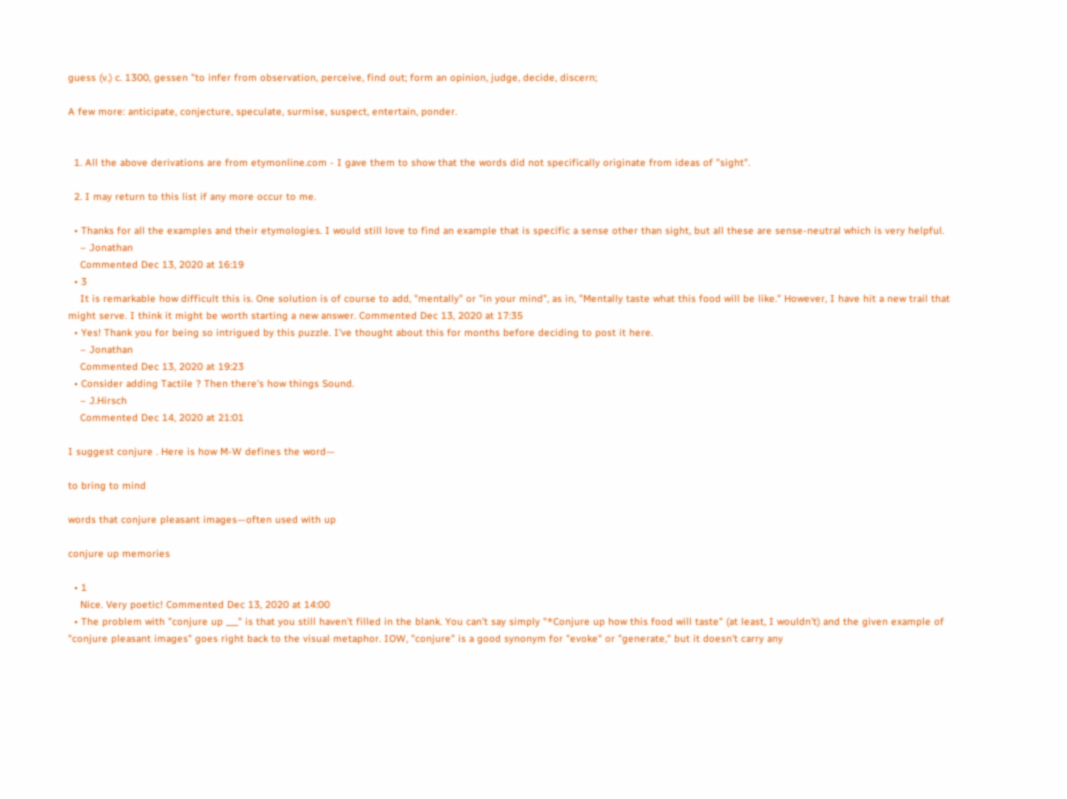guess (v.) c. 1300, gessen "to infer from observation, perceive, find out; form an opinion, judge, decide, discern;

A few more: anticipate, conjecture, speculate, surmise, suspect, entertain, ponder.


  1. All the above derivations are from etymonline.com - I gave them to show that the words did not specifically originate from ideas of "sight".

  2. I may return to this list if any more occur to me.

  • Thanks for all the examples and their etymologies. I would still love to find an example that is specific a sense other than sight, but all these are sense-neutral which is very helpful.
    – Jonathan
    Commented Dec 13, 2020 at 16:19
  • 3
    It is remarkable how difficult this is. One solution is of course to add, "mentally" or "in your mind", as in, "Mentally taste what this food will be like." However, I have hit a new trail that might serve. I think it might be worth starting a new answer. Commented Dec 13, 2020 at 17:35
  • Yes! Thank you for being so intrigued by this puzzle. I've thought about this for months before deciding to post it here.
    – Jonathan
    Commented Dec 13, 2020 at 19:23
  • Consider adding Tactile ? Then there's how things Sound.
    – J.Hirsch
    Commented Dec 14, 2020 at 21:01

I suggest conjure . Here is how M-W defines the word—

to bring to mind

words that conjure pleasant images—often used with up

conjure up memories

  • 1
    Nice. Very poetic! Commented Dec 13, 2020 at 14:00
  • The problem with "conjure up ___" is that you still haven't filled in the blank. You can't say simply "*Conjure up how this food will taste" (at least, I wouldn't) and the given example of "conjure pleasant images" goes right back to the visual metaphor. IOW, "conjure" is a good synonym for "evoke" or "generate," but it doesn't carry any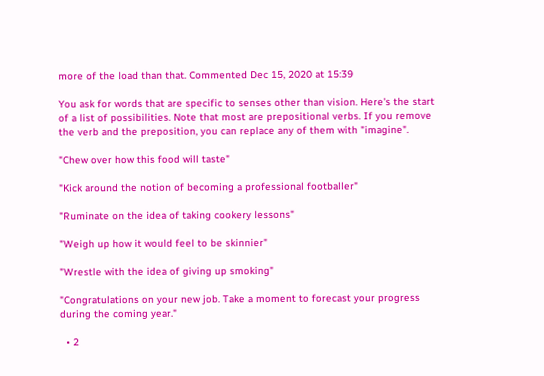more of the load than that. Commented Dec 15, 2020 at 15:39

You ask for words that are specific to senses other than vision. Here's the start of a list of possibilities. Note that most are prepositional verbs. If you remove the verb and the preposition, you can replace any of them with "imagine".

"Chew over how this food will taste"

"Kick around the notion of becoming a professional footballer"

"Ruminate on the idea of taking cookery lessons"

"Weigh up how it would feel to be skinnier"

"Wrestle with the idea of giving up smoking"

"Congratulations on your new job. Take a moment to forecast your progress during the coming year."

  • 2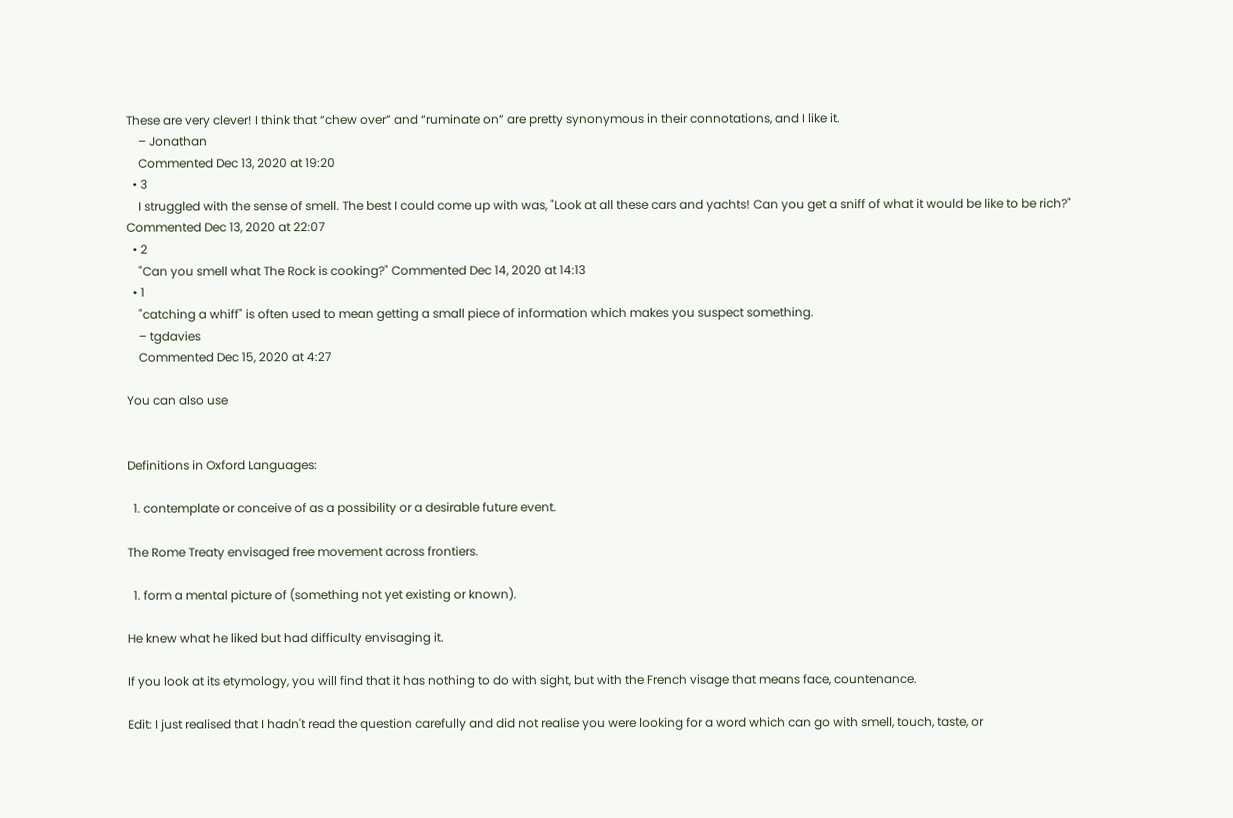These are very clever! I think that “chew over” and “ruminate on” are pretty synonymous in their connotations, and I like it.
    – Jonathan
    Commented Dec 13, 2020 at 19:20
  • 3
    I struggled with the sense of smell. The best I could come up with was, "Look at all these cars and yachts! Can you get a sniff of what it would be like to be rich?" Commented Dec 13, 2020 at 22:07
  • 2
    "Can you smell what The Rock is cooking?" Commented Dec 14, 2020 at 14:13
  • 1
    "catching a whiff" is often used to mean getting a small piece of information which makes you suspect something.
    – tgdavies
    Commented Dec 15, 2020 at 4:27

You can also use


Definitions in Oxford Languages:

  1. contemplate or conceive of as a possibility or a desirable future event.

The Rome Treaty envisaged free movement across frontiers.

  1. form a mental picture of (something not yet existing or known).

He knew what he liked but had difficulty envisaging it.

If you look at its etymology, you will find that it has nothing to do with sight, but with the French visage that means face, countenance.

Edit: I just realised that I hadn't read the question carefully and did not realise you were looking for a word which can go with smell, touch, taste, or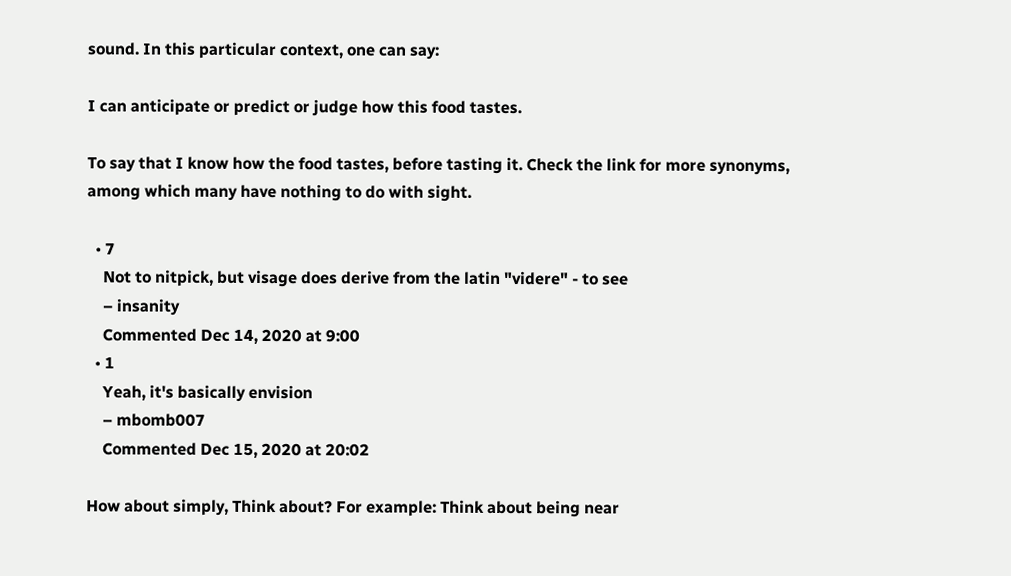sound. In this particular context, one can say:

I can anticipate or predict or judge how this food tastes.

To say that I know how the food tastes, before tasting it. Check the link for more synonyms, among which many have nothing to do with sight.

  • 7
    Not to nitpick, but visage does derive from the latin "videre" - to see
    – insanity
    Commented Dec 14, 2020 at 9:00
  • 1
    Yeah, it's basically envision
    – mbomb007
    Commented Dec 15, 2020 at 20:02

How about simply, Think about? For example: Think about being near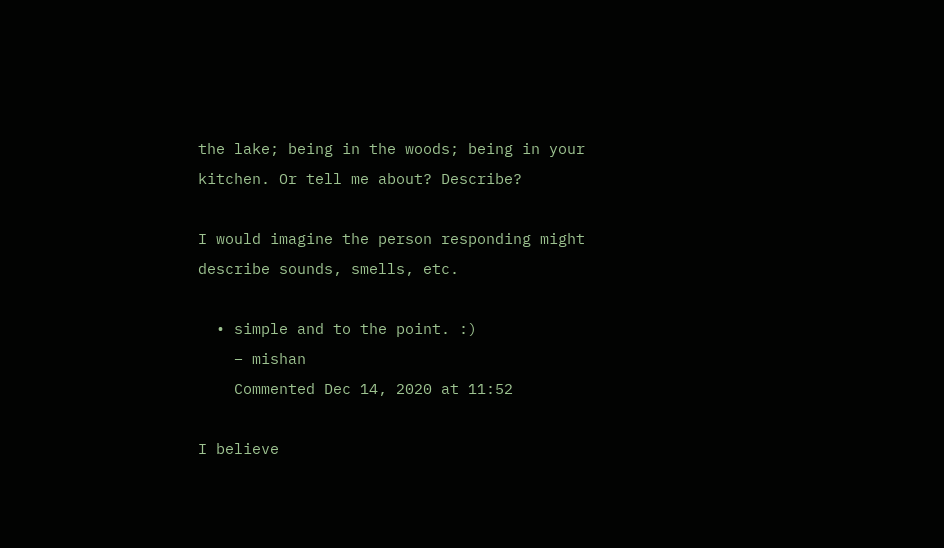the lake; being in the woods; being in your kitchen. Or tell me about? Describe?

I would imagine the person responding might describe sounds, smells, etc.

  • simple and to the point. :)
    – mishan
    Commented Dec 14, 2020 at 11:52

I believe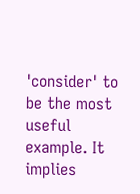'consider' to be the most useful example. It implies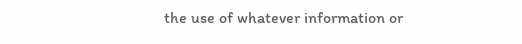the use of whatever information or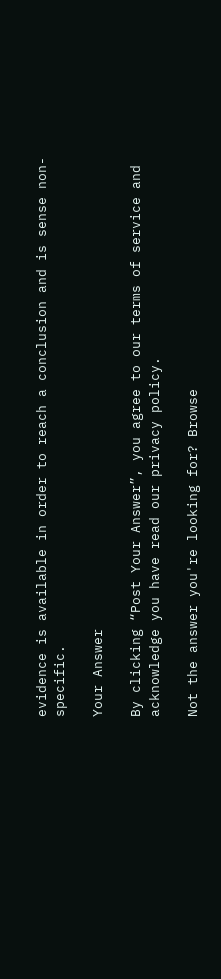evidence is available in order to reach a conclusion and is sense non-specific.

Your Answer

By clicking “Post Your Answer”, you agree to our terms of service and acknowledge you have read our privacy policy.

Not the answer you're looking for? Browse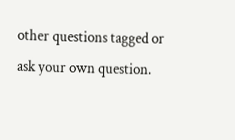other questions tagged or ask your own question.